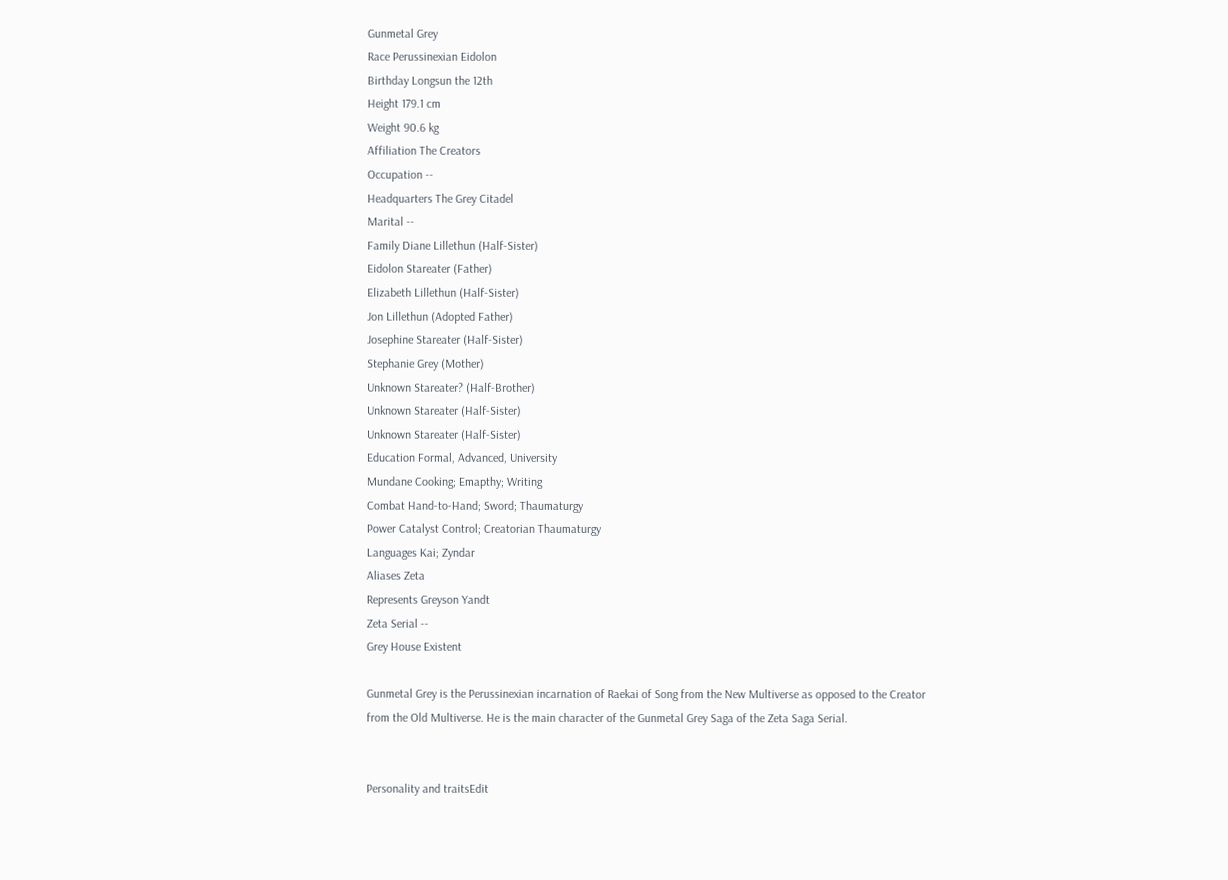Gunmetal Grey
Race Perussinexian Eidolon
Birthday Longsun the 12th
Height 179.1 cm
Weight 90.6 kg
Affiliation The Creators
Occupation --
Headquarters The Grey Citadel
Marital --
Family Diane Lillethun (Half-Sister)
Eidolon Stareater (Father)
Elizabeth Lillethun (Half-Sister)
Jon Lillethun (Adopted Father)
Josephine Stareater (Half-Sister)
Stephanie Grey (Mother)
Unknown Stareater? (Half-Brother)
Unknown Stareater (Half-Sister)
Unknown Stareater (Half-Sister)
Education Formal, Advanced, University
Mundane Cooking; Emapthy; Writing
Combat Hand-to-Hand; Sword; Thaumaturgy
Power Catalyst Control; Creatorian Thaumaturgy
Languages Kai; Zyndar
Aliases Zeta
Represents Greyson Yandt
Zeta Serial --
Grey House Existent

Gunmetal Grey is the Perussinexian incarnation of Raekai of Song from the New Multiverse as opposed to the Creator from the Old Multiverse. He is the main character of the Gunmetal Grey Saga of the Zeta Saga Serial.


Personality and traitsEdit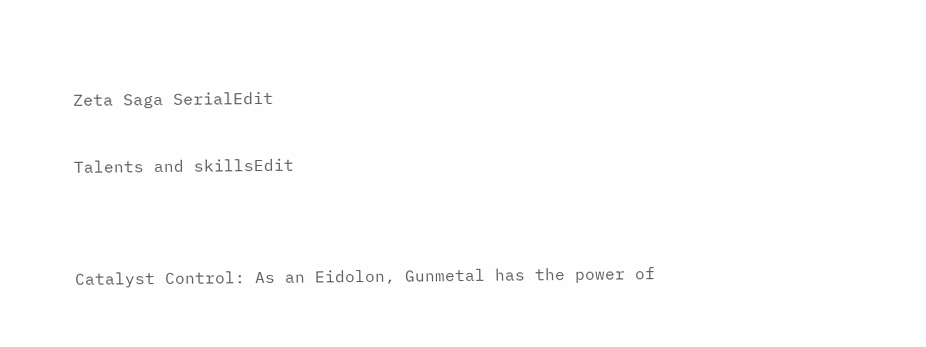Zeta Saga SerialEdit


Talents and skillsEdit




Catalyst Control: As an Eidolon, Gunmetal has the power of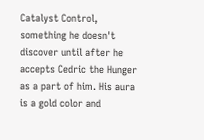Catalyst Control, something he doesn't discover until after he accepts Cedric the Hunger as a part of him. His aura is a gold color and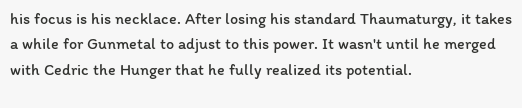his focus is his necklace. After losing his standard Thaumaturgy, it takes a while for Gunmetal to adjust to this power. It wasn't until he merged with Cedric the Hunger that he fully realized its potential.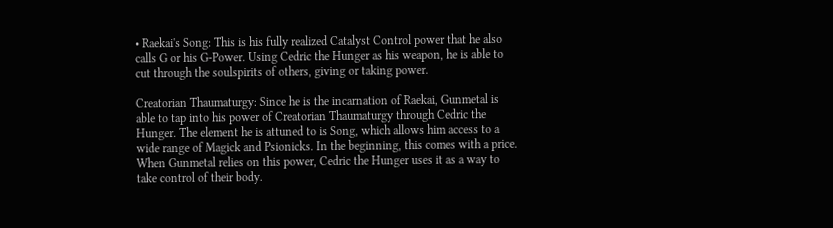• Raekai's Song: This is his fully realized Catalyst Control power that he also calls G or his G-Power. Using Cedric the Hunger as his weapon, he is able to cut through the soulspirits of others, giving or taking power.

Creatorian Thaumaturgy: Since he is the incarnation of Raekai, Gunmetal is able to tap into his power of Creatorian Thaumaturgy through Cedric the Hunger. The element he is attuned to is Song, which allows him access to a wide range of Magick and Psionicks. In the beginning, this comes with a price. When Gunmetal relies on this power, Cedric the Hunger uses it as a way to take control of their body.